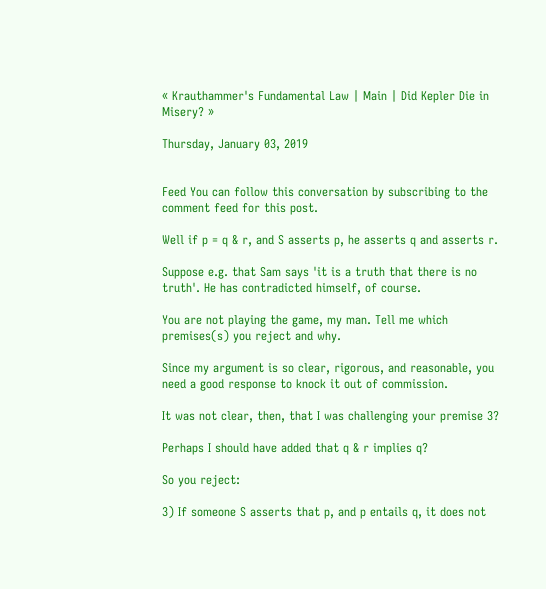« Krauthammer's Fundamental Law | Main | Did Kepler Die in Misery? »

Thursday, January 03, 2019


Feed You can follow this conversation by subscribing to the comment feed for this post.

Well if p = q & r, and S asserts p, he asserts q and asserts r.

Suppose e.g. that Sam says 'it is a truth that there is no truth'. He has contradicted himself, of course.

You are not playing the game, my man. Tell me which premises(s) you reject and why.

Since my argument is so clear, rigorous, and reasonable, you need a good response to knock it out of commission.

It was not clear, then, that I was challenging your premise 3?

Perhaps I should have added that q & r implies q?

So you reject:

3) If someone S asserts that p, and p entails q, it does not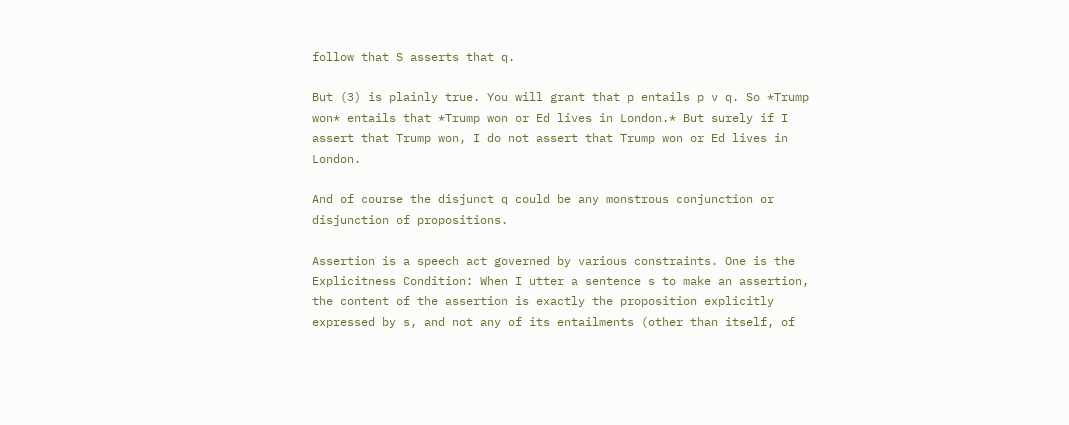follow that S asserts that q.

But (3) is plainly true. You will grant that p entails p v q. So *Trump won* entails that *Trump won or Ed lives in London.* But surely if I assert that Trump won, I do not assert that Trump won or Ed lives in London.

And of course the disjunct q could be any monstrous conjunction or disjunction of propositions.

Assertion is a speech act governed by various constraints. One is the Explicitness Condition: When I utter a sentence s to make an assertion, the content of the assertion is exactly the proposition explicitly expressed by s, and not any of its entailments (other than itself, of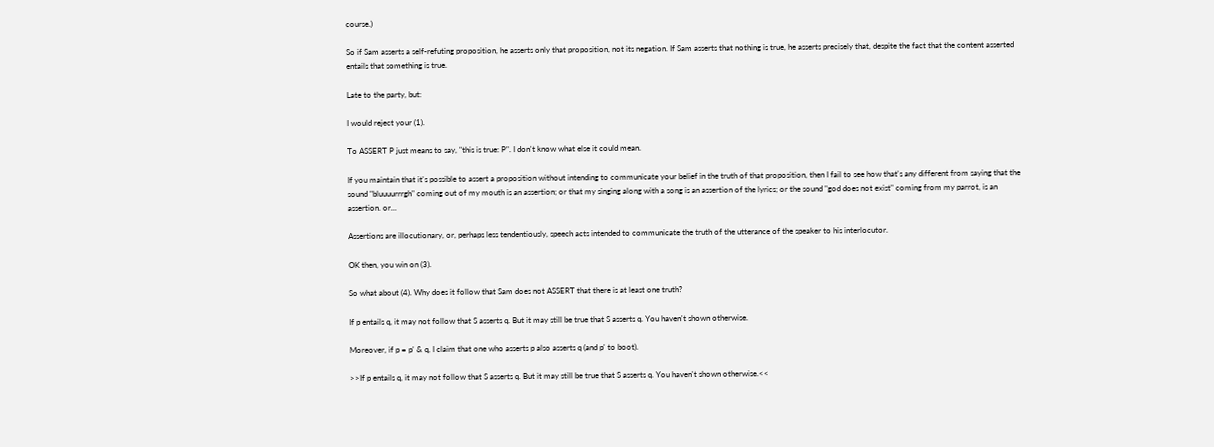course.)

So if Sam asserts a self-refuting proposition, he asserts only that proposition, not its negation. If Sam asserts that nothing is true, he asserts precisely that, despite the fact that the content asserted entails that something is true.

Late to the party, but:

I would reject your (1).

To ASSERT P just means to say, "this is true: P". I don't know what else it could mean.

If you maintain that it's possible to assert a proposition without intending to communicate your belief in the truth of that proposition, then I fail to see how that's any different from saying that the sound "bluuuurrrgh" coming out of my mouth is an assertion; or that my singing along with a song is an assertion of the lyrics; or the sound "god does not exist" coming from my parrot, is an assertion. or...

Assertions are illocutionary, or, perhaps less tendentiously, speech acts intended to communicate the truth of the utterance of the speaker to his interlocutor.

OK then, you win on (3).

So what about (4). Why does it follow that Sam does not ASSERT that there is at least one truth?

If p entails q, it may not follow that S asserts q. But it may still be true that S asserts q. You haven't shown otherwise.

Moreover, if p = p' & q, I claim that one who asserts p also asserts q (and p' to boot).

>>If p entails q, it may not follow that S asserts q. But it may still be true that S asserts q. You haven't shown otherwise.<<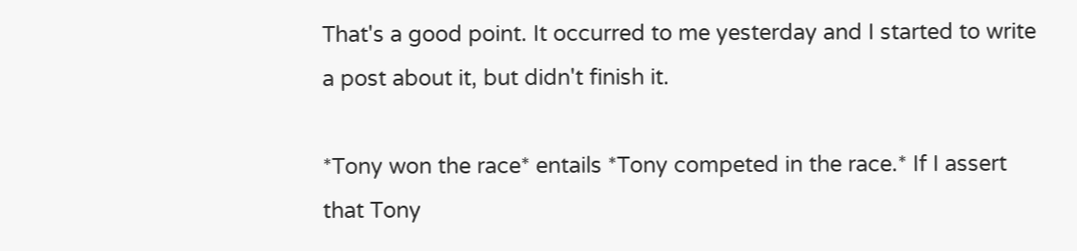That's a good point. It occurred to me yesterday and I started to write a post about it, but didn't finish it.

*Tony won the race* entails *Tony competed in the race.* If I assert that Tony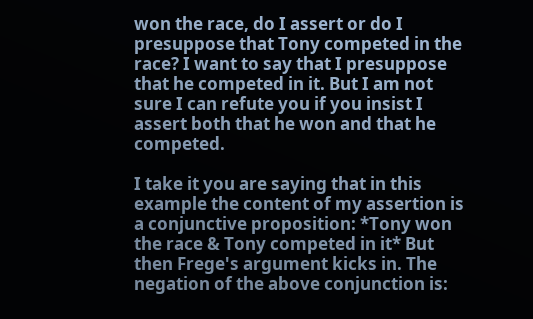won the race, do I assert or do I presuppose that Tony competed in the race? I want to say that I presuppose that he competed in it. But I am not sure I can refute you if you insist I assert both that he won and that he competed.

I take it you are saying that in this example the content of my assertion is a conjunctive proposition: *Tony won the race & Tony competed in it* But then Frege's argument kicks in. The negation of the above conjunction is: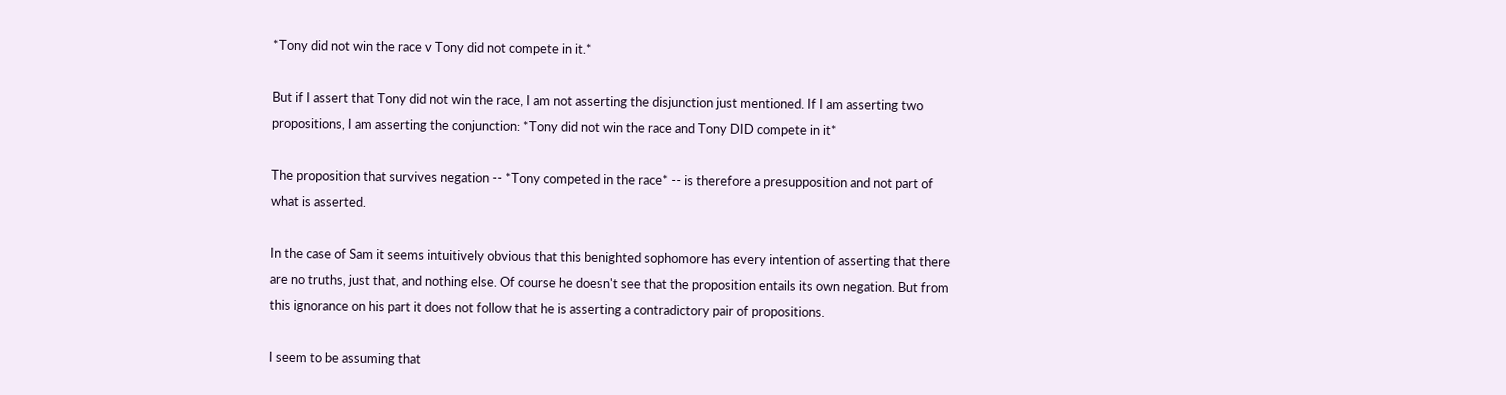*Tony did not win the race v Tony did not compete in it.*

But if I assert that Tony did not win the race, I am not asserting the disjunction just mentioned. If I am asserting two propositions, I am asserting the conjunction: *Tony did not win the race and Tony DID compete in it*

The proposition that survives negation -- *Tony competed in the race* -- is therefore a presupposition and not part of what is asserted.

In the case of Sam it seems intuitively obvious that this benighted sophomore has every intention of asserting that there are no truths, just that, and nothing else. Of course he doesn't see that the proposition entails its own negation. But from this ignorance on his part it does not follow that he is asserting a contradictory pair of propositions.

I seem to be assuming that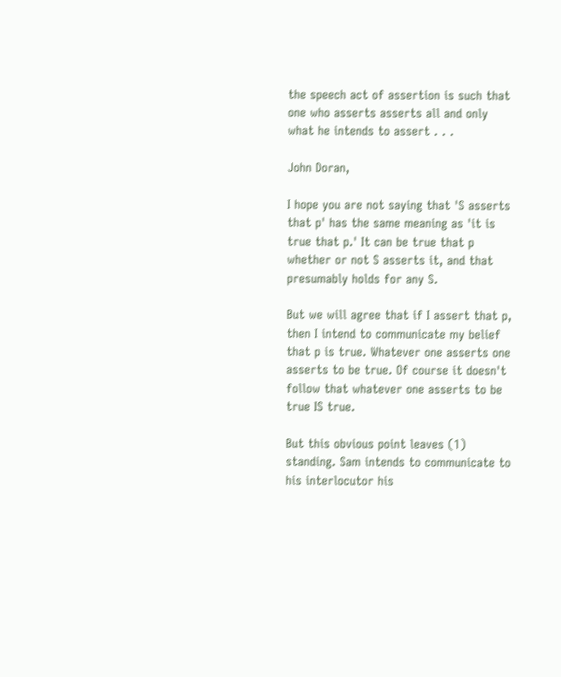the speech act of assertion is such that one who asserts asserts all and only what he intends to assert . . .

John Doran,

I hope you are not saying that 'S asserts that p' has the same meaning as 'it is true that p.' It can be true that p whether or not S asserts it, and that presumably holds for any S.

But we will agree that if I assert that p, then I intend to communicate my belief that p is true. Whatever one asserts one asserts to be true. Of course it doesn't follow that whatever one asserts to be true IS true.

But this obvious point leaves (1) standing. Sam intends to communicate to his interlocutor his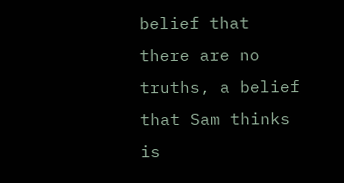belief that there are no truths, a belief that Sam thinks is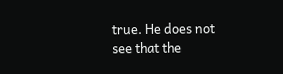true. He does not see that the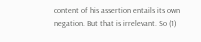content of his assertion entails its own negation. But that is irrelevant. So (1)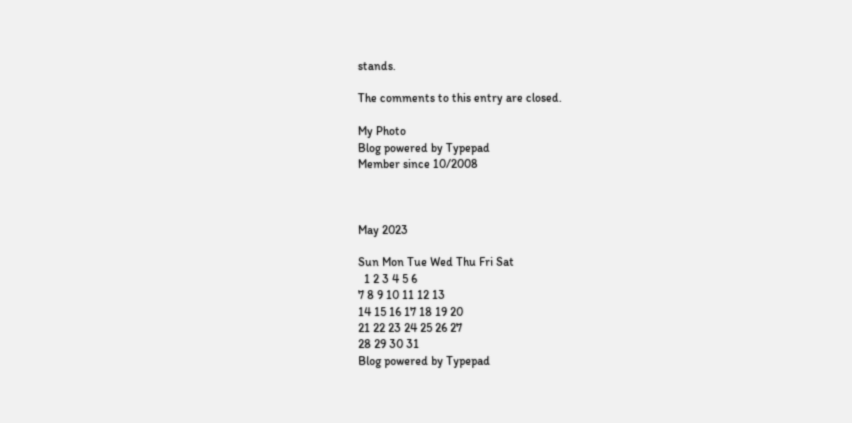stands.

The comments to this entry are closed.

My Photo
Blog powered by Typepad
Member since 10/2008



May 2023

Sun Mon Tue Wed Thu Fri Sat
  1 2 3 4 5 6
7 8 9 10 11 12 13
14 15 16 17 18 19 20
21 22 23 24 25 26 27
28 29 30 31
Blog powered by Typepad